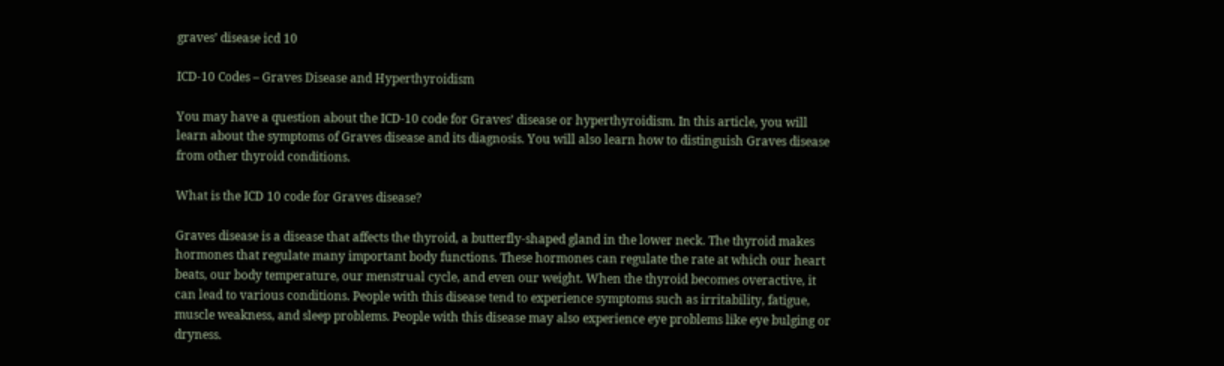graves’ disease icd 10

ICD-10 Codes – Graves Disease and Hyperthyroidism

You may have a question about the ICD-10 code for Graves’ disease or hyperthyroidism. In this article, you will learn about the symptoms of Graves disease and its diagnosis. You will also learn how to distinguish Graves disease from other thyroid conditions.

What is the ICD 10 code for Graves disease?

Graves disease is a disease that affects the thyroid, a butterfly-shaped gland in the lower neck. The thyroid makes hormones that regulate many important body functions. These hormones can regulate the rate at which our heart beats, our body temperature, our menstrual cycle, and even our weight. When the thyroid becomes overactive, it can lead to various conditions. People with this disease tend to experience symptoms such as irritability, fatigue, muscle weakness, and sleep problems. People with this disease may also experience eye problems like eye bulging or dryness.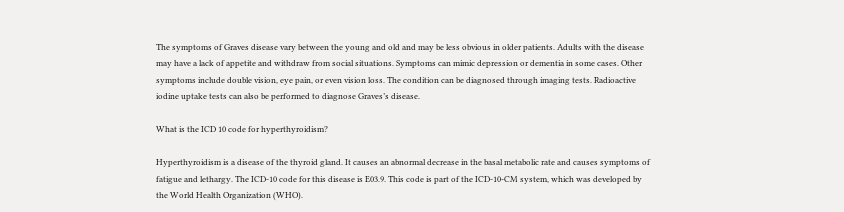The symptoms of Graves disease vary between the young and old and may be less obvious in older patients. Adults with the disease may have a lack of appetite and withdraw from social situations. Symptoms can mimic depression or dementia in some cases. Other symptoms include double vision, eye pain, or even vision loss. The condition can be diagnosed through imaging tests. Radioactive iodine uptake tests can also be performed to diagnose Graves’s disease.

What is the ICD 10 code for hyperthyroidism?

Hyperthyroidism is a disease of the thyroid gland. It causes an abnormal decrease in the basal metabolic rate and causes symptoms of fatigue and lethargy. The ICD-10 code for this disease is E03.9. This code is part of the ICD-10-CM system, which was developed by the World Health Organization (WHO).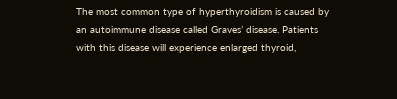The most common type of hyperthyroidism is caused by an autoimmune disease called Graves’ disease. Patients with this disease will experience enlarged thyroid,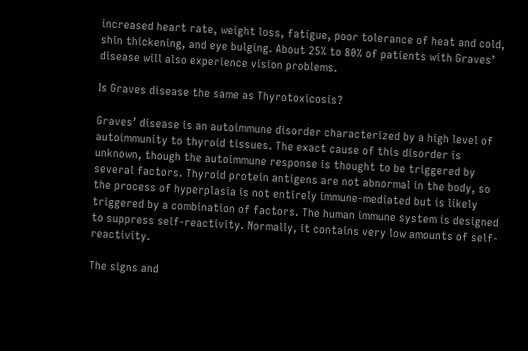increased heart rate, weight loss, fatigue, poor tolerance of heat and cold, shin thickening, and eye bulging. About 25% to 80% of patients with Graves’ disease will also experience vision problems.

Is Graves disease the same as Thyrotoxicosis?

Graves’ disease is an autoimmune disorder characterized by a high level of autoimmunity to thyroid tissues. The exact cause of this disorder is unknown, though the autoimmune response is thought to be triggered by several factors. Thyroid protein antigens are not abnormal in the body, so the process of hyperplasia is not entirely immune-mediated but is likely triggered by a combination of factors. The human immune system is designed to suppress self-reactivity. Normally, it contains very low amounts of self-reactivity.

The signs and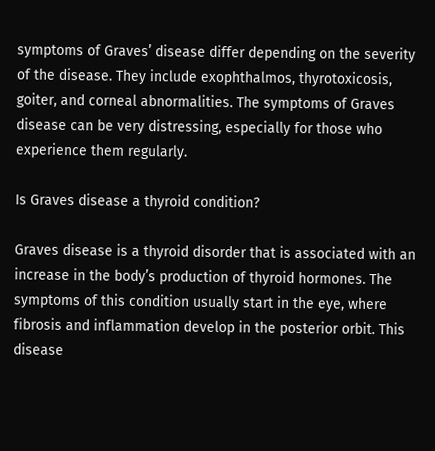symptoms of Graves’ disease differ depending on the severity of the disease. They include exophthalmos, thyrotoxicosis, goiter, and corneal abnormalities. The symptoms of Graves disease can be very distressing, especially for those who experience them regularly.

Is Graves disease a thyroid condition?

Graves disease is a thyroid disorder that is associated with an increase in the body’s production of thyroid hormones. The symptoms of this condition usually start in the eye, where fibrosis and inflammation develop in the posterior orbit. This disease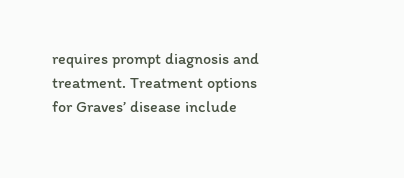requires prompt diagnosis and treatment. Treatment options for Graves’ disease include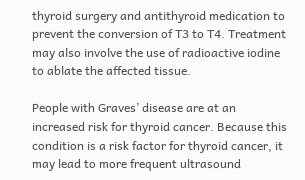thyroid surgery and antithyroid medication to prevent the conversion of T3 to T4. Treatment may also involve the use of radioactive iodine to ablate the affected tissue.

People with Graves’ disease are at an increased risk for thyroid cancer. Because this condition is a risk factor for thyroid cancer, it may lead to more frequent ultrasound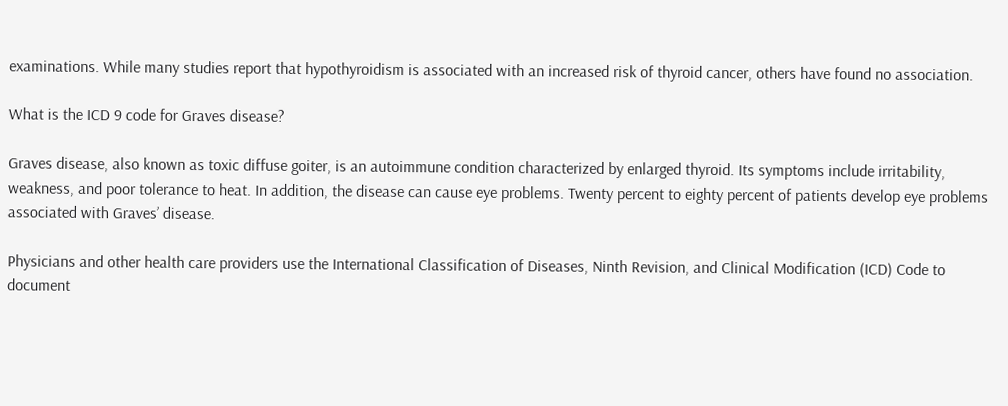examinations. While many studies report that hypothyroidism is associated with an increased risk of thyroid cancer, others have found no association.

What is the ICD 9 code for Graves disease?

Graves disease, also known as toxic diffuse goiter, is an autoimmune condition characterized by enlarged thyroid. Its symptoms include irritability, weakness, and poor tolerance to heat. In addition, the disease can cause eye problems. Twenty percent to eighty percent of patients develop eye problems associated with Graves’ disease.

Physicians and other health care providers use the International Classification of Diseases, Ninth Revision, and Clinical Modification (ICD) Code to document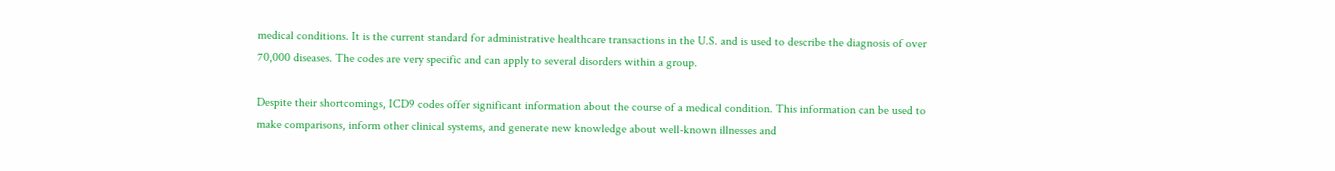medical conditions. It is the current standard for administrative healthcare transactions in the U.S. and is used to describe the diagnosis of over 70,000 diseases. The codes are very specific and can apply to several disorders within a group.

Despite their shortcomings, ICD9 codes offer significant information about the course of a medical condition. This information can be used to make comparisons, inform other clinical systems, and generate new knowledge about well-known illnesses and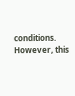conditions. However, this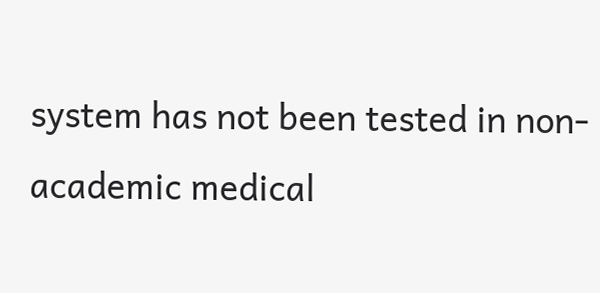system has not been tested in non-academic medical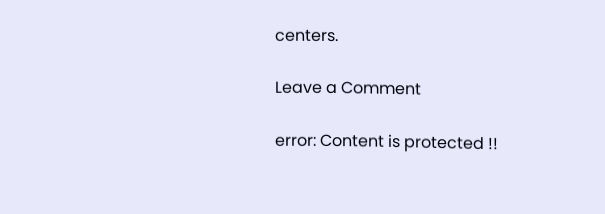centers.

Leave a Comment

error: Content is protected !!